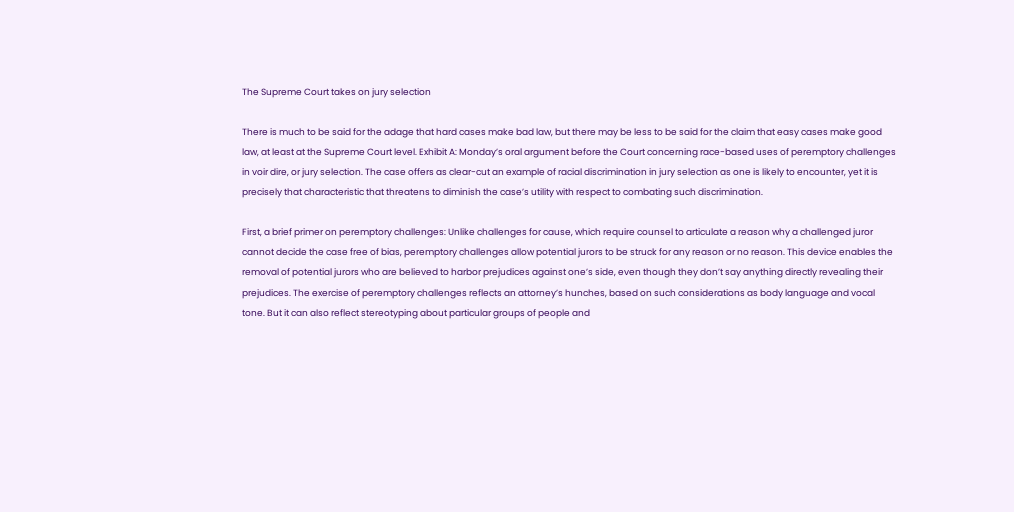The Supreme Court takes on jury selection

There is much to be said for the adage that hard cases make bad law, but there may be less to be said for the claim that easy cases make good law, at least at the Supreme Court level. Exhibit A: Monday’s oral argument before the Court concerning race-based uses of peremptory challenges in voir dire, or jury selection. The case offers as clear-cut an example of racial discrimination in jury selection as one is likely to encounter, yet it is precisely that characteristic that threatens to diminish the case’s utility with respect to combating such discrimination.

First, a brief primer on peremptory challenges: Unlike challenges for cause, which require counsel to articulate a reason why a challenged juror cannot decide the case free of bias, peremptory challenges allow potential jurors to be struck for any reason or no reason. This device enables the removal of potential jurors who are believed to harbor prejudices against one’s side, even though they don’t say anything directly revealing their prejudices. The exercise of peremptory challenges reflects an attorney’s hunches, based on such considerations as body language and vocal tone. But it can also reflect stereotyping about particular groups of people and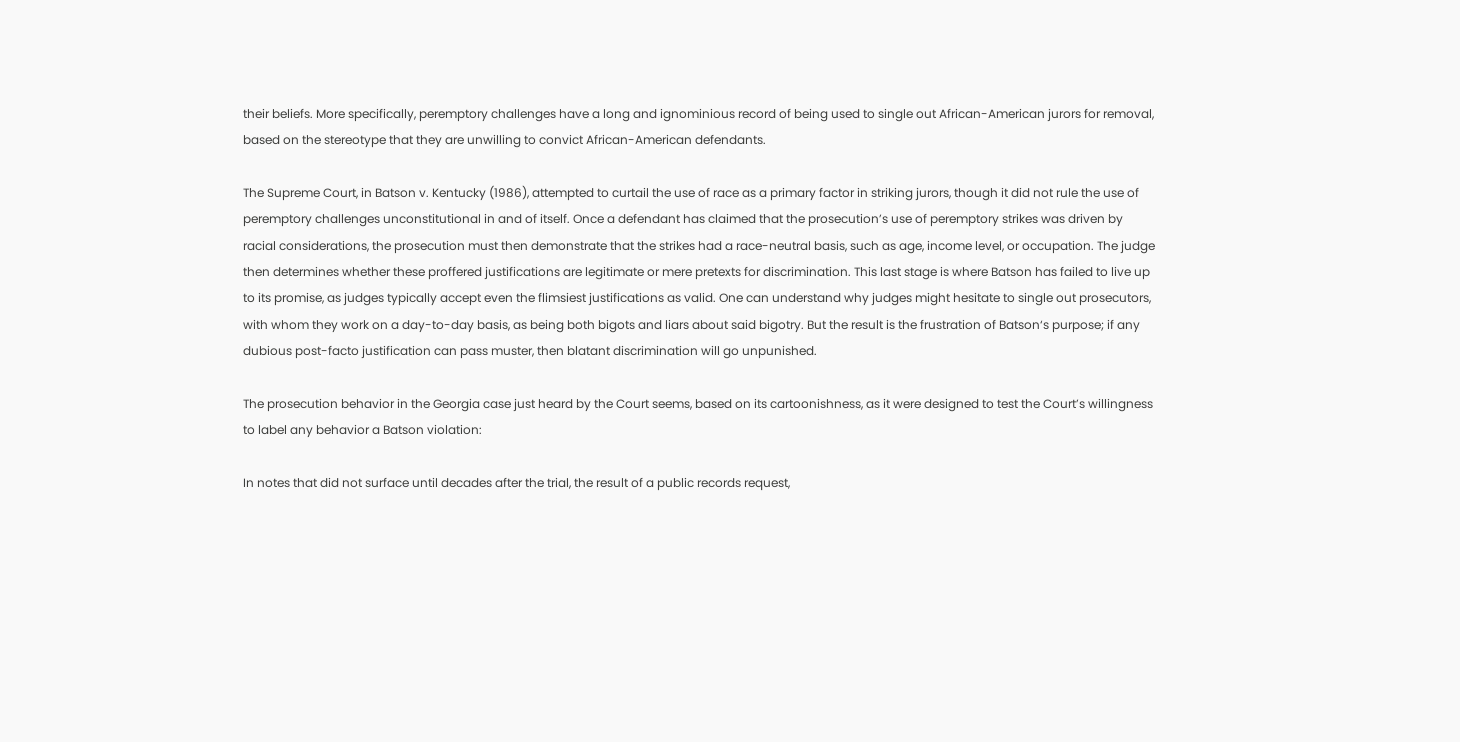their beliefs. More specifically, peremptory challenges have a long and ignominious record of being used to single out African-American jurors for removal, based on the stereotype that they are unwilling to convict African-American defendants.

The Supreme Court, in Batson v. Kentucky (1986), attempted to curtail the use of race as a primary factor in striking jurors, though it did not rule the use of peremptory challenges unconstitutional in and of itself. Once a defendant has claimed that the prosecution’s use of peremptory strikes was driven by racial considerations, the prosecution must then demonstrate that the strikes had a race-neutral basis, such as age, income level, or occupation. The judge then determines whether these proffered justifications are legitimate or mere pretexts for discrimination. This last stage is where Batson has failed to live up to its promise, as judges typically accept even the flimsiest justifications as valid. One can understand why judges might hesitate to single out prosecutors, with whom they work on a day-to-day basis, as being both bigots and liars about said bigotry. But the result is the frustration of Batson‘s purpose; if any dubious post-facto justification can pass muster, then blatant discrimination will go unpunished.

The prosecution behavior in the Georgia case just heard by the Court seems, based on its cartoonishness, as it were designed to test the Court’s willingness to label any behavior a Batson violation:

In notes that did not surface until decades after the trial, the result of a public records request,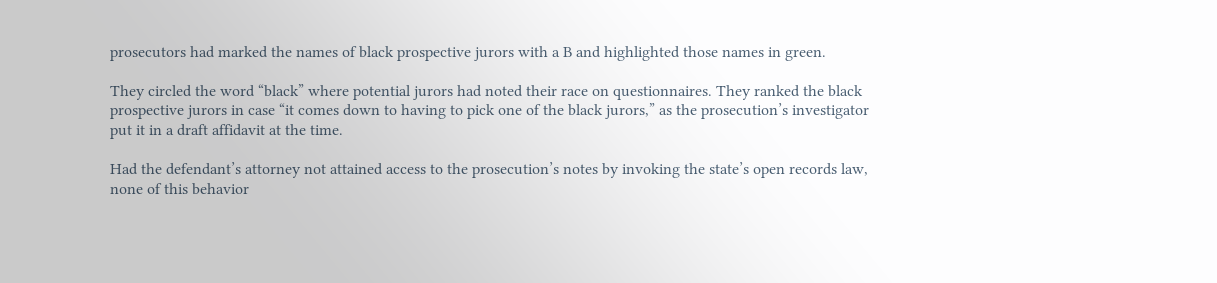prosecutors had marked the names of black prospective jurors with a B and highlighted those names in green.

They circled the word “black” where potential jurors had noted their race on questionnaires. They ranked the black prospective jurors in case “it comes down to having to pick one of the black jurors,” as the prosecution’s investigator put it in a draft affidavit at the time.

Had the defendant’s attorney not attained access to the prosecution’s notes by invoking the state’s open records law, none of this behavior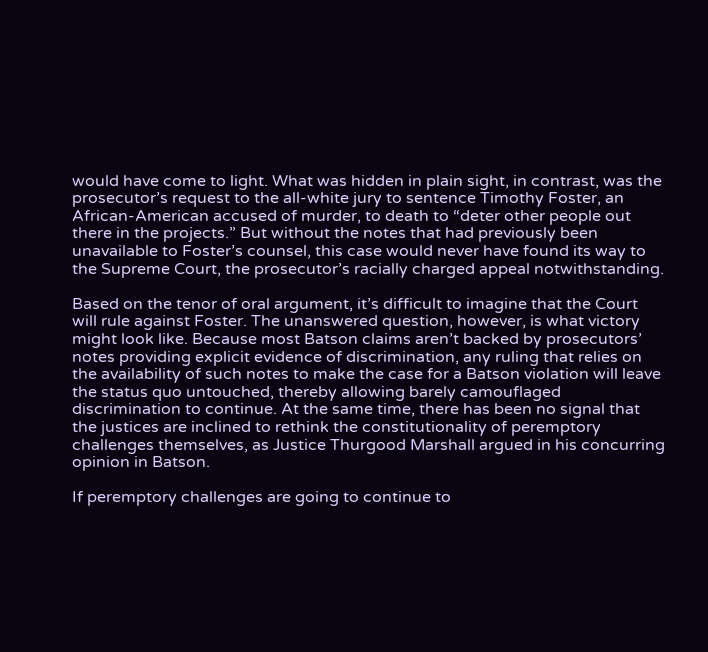would have come to light. What was hidden in plain sight, in contrast, was the prosecutor’s request to the all-white jury to sentence Timothy Foster, an African-American accused of murder, to death to “deter other people out there in the projects.” But without the notes that had previously been unavailable to Foster’s counsel, this case would never have found its way to the Supreme Court, the prosecutor’s racially charged appeal notwithstanding.

Based on the tenor of oral argument, it’s difficult to imagine that the Court will rule against Foster. The unanswered question, however, is what victory might look like. Because most Batson claims aren’t backed by prosecutors’ notes providing explicit evidence of discrimination, any ruling that relies on the availability of such notes to make the case for a Batson violation will leave the status quo untouched, thereby allowing barely camouflaged discrimination to continue. At the same time, there has been no signal that the justices are inclined to rethink the constitutionality of peremptory challenges themselves, as Justice Thurgood Marshall argued in his concurring opinion in Batson.

If peremptory challenges are going to continue to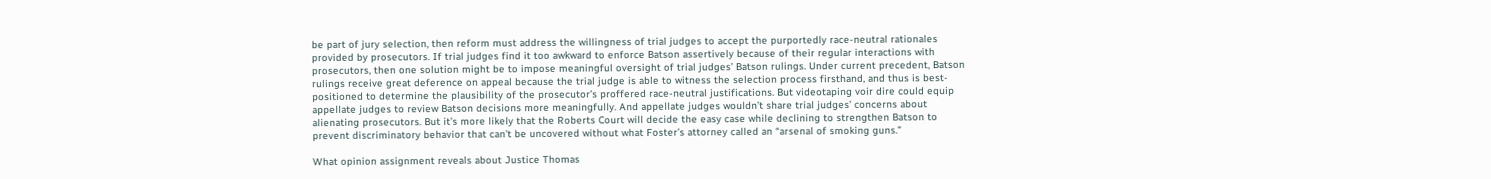be part of jury selection, then reform must address the willingness of trial judges to accept the purportedly race-neutral rationales provided by prosecutors. If trial judges find it too awkward to enforce Batson assertively because of their regular interactions with prosecutors, then one solution might be to impose meaningful oversight of trial judges’ Batson rulings. Under current precedent, Batson rulings receive great deference on appeal because the trial judge is able to witness the selection process firsthand, and thus is best-positioned to determine the plausibility of the prosecutor’s proffered race-neutral justifications. But videotaping voir dire could equip appellate judges to review Batson decisions more meaningfully. And appellate judges wouldn’t share trial judges’ concerns about alienating prosecutors. But it’s more likely that the Roberts Court will decide the easy case while declining to strengthen Batson to prevent discriminatory behavior that can’t be uncovered without what Foster’s attorney called an “arsenal of smoking guns.”

What opinion assignment reveals about Justice Thomas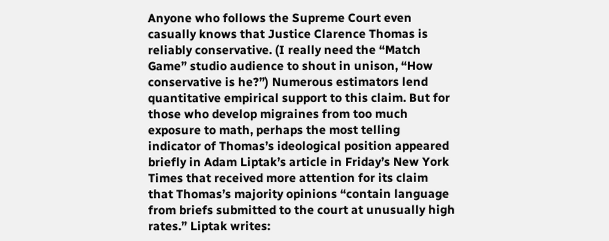Anyone who follows the Supreme Court even casually knows that Justice Clarence Thomas is reliably conservative. (I really need the “Match Game” studio audience to shout in unison, “How conservative is he?”) Numerous estimators lend quantitative empirical support to this claim. But for those who develop migraines from too much exposure to math, perhaps the most telling indicator of Thomas’s ideological position appeared briefly in Adam Liptak’s article in Friday’s New York Times that received more attention for its claim that Thomas’s majority opinions “contain language from briefs submitted to the court at unusually high rates.” Liptak writes: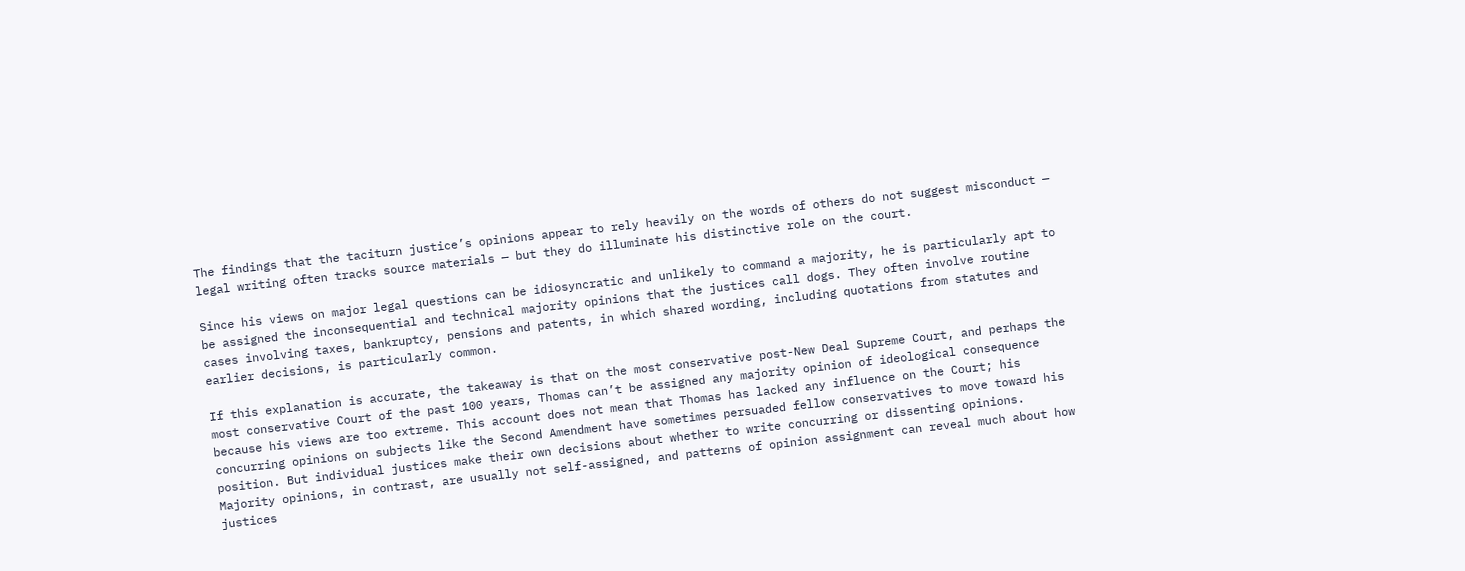The findings that the taciturn justice’s opinions appear to rely heavily on the words of others do not suggest misconduct — legal writing often tracks source materials — but they do illuminate his distinctive role on the court.

Since his views on major legal questions can be idiosyncratic and unlikely to command a majority, he is particularly apt to be assigned the inconsequential and technical majority opinions that the justices call dogs. They often involve routine cases involving taxes, bankruptcy, pensions and patents, in which shared wording, including quotations from statutes and earlier decisions, is particularly common.

If this explanation is accurate, the takeaway is that on the most conservative post-New Deal Supreme Court, and perhaps the most conservative Court of the past 100 years, Thomas can’t be assigned any majority opinion of ideological consequence because his views are too extreme. This account does not mean that Thomas has lacked any influence on the Court; his concurring opinions on subjects like the Second Amendment have sometimes persuaded fellow conservatives to move toward his position. But individual justices make their own decisions about whether to write concurring or dissenting opinions. Majority opinions, in contrast, are usually not self-assigned, and patterns of opinion assignment can reveal much about how justices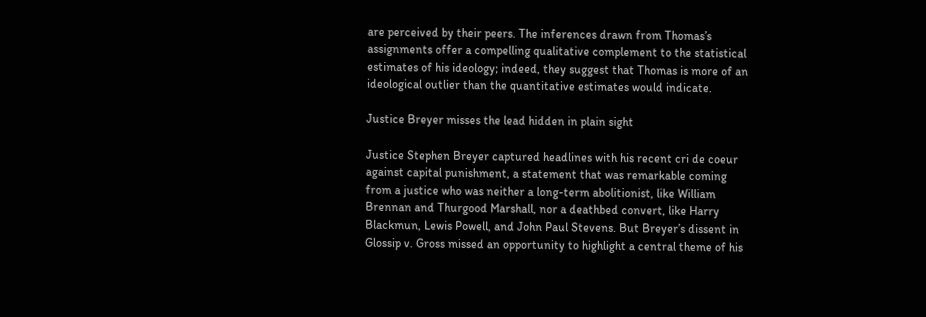are perceived by their peers. The inferences drawn from Thomas’s assignments offer a compelling qualitative complement to the statistical estimates of his ideology; indeed, they suggest that Thomas is more of an ideological outlier than the quantitative estimates would indicate.

Justice Breyer misses the lead hidden in plain sight

Justice Stephen Breyer captured headlines with his recent cri de coeur against capital punishment, a statement that was remarkable coming from a justice who was neither a long-term abolitionist, like William Brennan and Thurgood Marshall, nor a deathbed convert, like Harry Blackmun, Lewis Powell, and John Paul Stevens. But Breyer’s dissent in Glossip v. Gross missed an opportunity to highlight a central theme of his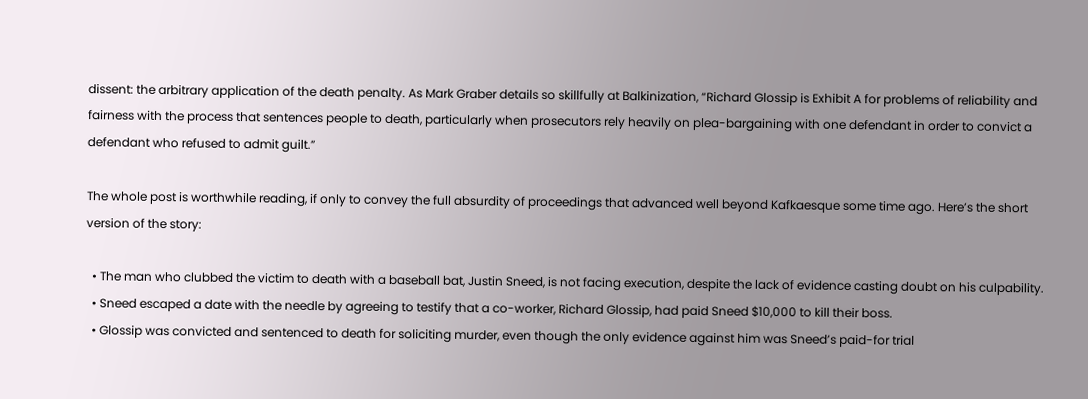dissent: the arbitrary application of the death penalty. As Mark Graber details so skillfully at Balkinization, “Richard Glossip is Exhibit A for problems of reliability and fairness with the process that sentences people to death, particularly when prosecutors rely heavily on plea-bargaining with one defendant in order to convict a defendant who refused to admit guilt.”

The whole post is worthwhile reading, if only to convey the full absurdity of proceedings that advanced well beyond Kafkaesque some time ago. Here’s the short version of the story:

  • The man who clubbed the victim to death with a baseball bat, Justin Sneed, is not facing execution, despite the lack of evidence casting doubt on his culpability.
  • Sneed escaped a date with the needle by agreeing to testify that a co-worker, Richard Glossip, had paid Sneed $10,000 to kill their boss.
  • Glossip was convicted and sentenced to death for soliciting murder, even though the only evidence against him was Sneed’s paid-for trial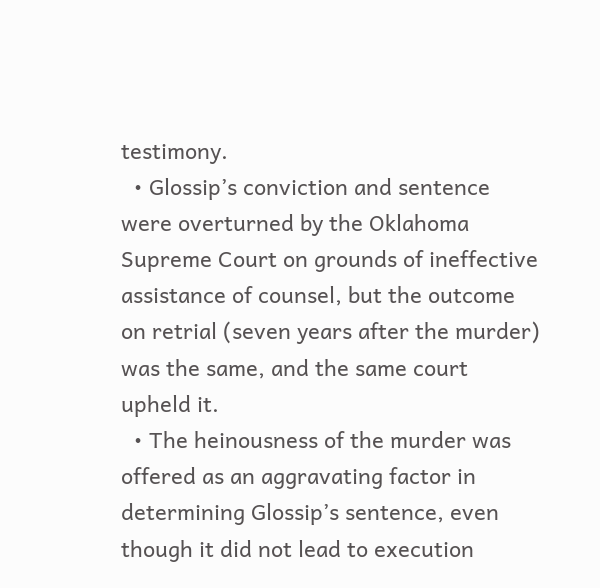testimony.
  • Glossip’s conviction and sentence were overturned by the Oklahoma Supreme Court on grounds of ineffective assistance of counsel, but the outcome on retrial (seven years after the murder) was the same, and the same court upheld it.
  • The heinousness of the murder was offered as an aggravating factor in determining Glossip’s sentence, even though it did not lead to execution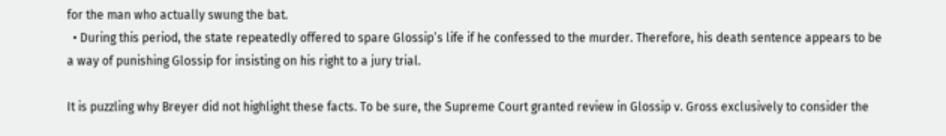for the man who actually swung the bat.
  • During this period, the state repeatedly offered to spare Glossip’s life if he confessed to the murder. Therefore, his death sentence appears to be a way of punishing Glossip for insisting on his right to a jury trial.

It is puzzling why Breyer did not highlight these facts. To be sure, the Supreme Court granted review in Glossip v. Gross exclusively to consider the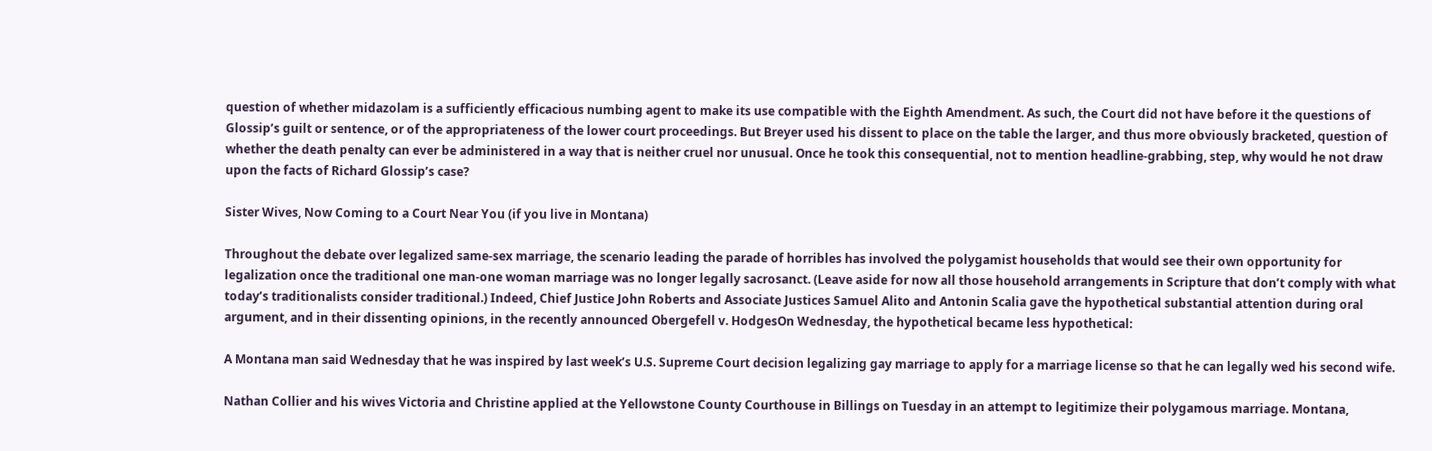question of whether midazolam is a sufficiently efficacious numbing agent to make its use compatible with the Eighth Amendment. As such, the Court did not have before it the questions of Glossip’s guilt or sentence, or of the appropriateness of the lower court proceedings. But Breyer used his dissent to place on the table the larger, and thus more obviously bracketed, question of whether the death penalty can ever be administered in a way that is neither cruel nor unusual. Once he took this consequential, not to mention headline-grabbing, step, why would he not draw upon the facts of Richard Glossip’s case?

Sister Wives, Now Coming to a Court Near You (if you live in Montana)

Throughout the debate over legalized same-sex marriage, the scenario leading the parade of horribles has involved the polygamist households that would see their own opportunity for legalization once the traditional one man-one woman marriage was no longer legally sacrosanct. (Leave aside for now all those household arrangements in Scripture that don’t comply with what today’s traditionalists consider traditional.) Indeed, Chief Justice John Roberts and Associate Justices Samuel Alito and Antonin Scalia gave the hypothetical substantial attention during oral argument, and in their dissenting opinions, in the recently announced Obergefell v. HodgesOn Wednesday, the hypothetical became less hypothetical:

A Montana man said Wednesday that he was inspired by last week’s U.S. Supreme Court decision legalizing gay marriage to apply for a marriage license so that he can legally wed his second wife.

Nathan Collier and his wives Victoria and Christine applied at the Yellowstone County Courthouse in Billings on Tuesday in an attempt to legitimize their polygamous marriage. Montana,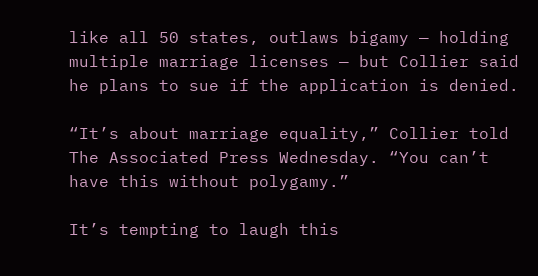like all 50 states, outlaws bigamy — holding multiple marriage licenses — but Collier said he plans to sue if the application is denied.

“It’s about marriage equality,” Collier told The Associated Press Wednesday. “You can’t have this without polygamy.”

It’s tempting to laugh this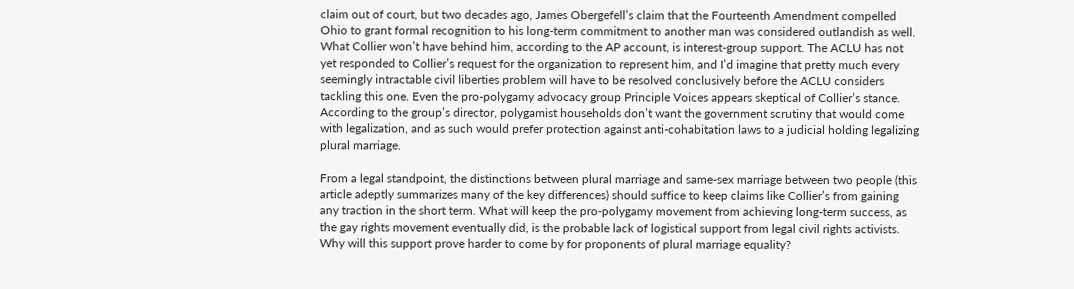claim out of court, but two decades ago, James Obergefell’s claim that the Fourteenth Amendment compelled Ohio to grant formal recognition to his long-term commitment to another man was considered outlandish as well. What Collier won’t have behind him, according to the AP account, is interest-group support. The ACLU has not yet responded to Collier’s request for the organization to represent him, and I’d imagine that pretty much every seemingly intractable civil liberties problem will have to be resolved conclusively before the ACLU considers tackling this one. Even the pro-polygamy advocacy group Principle Voices appears skeptical of Collier’s stance. According to the group’s director, polygamist households don’t want the government scrutiny that would come with legalization, and as such would prefer protection against anti-cohabitation laws to a judicial holding legalizing plural marriage.

From a legal standpoint, the distinctions between plural marriage and same-sex marriage between two people (this article adeptly summarizes many of the key differences) should suffice to keep claims like Collier’s from gaining any traction in the short term. What will keep the pro-polygamy movement from achieving long-term success, as the gay rights movement eventually did, is the probable lack of logistical support from legal civil rights activists. Why will this support prove harder to come by for proponents of plural marriage equality?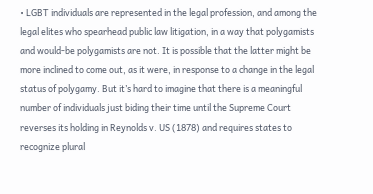• LGBT individuals are represented in the legal profession, and among the legal elites who spearhead public law litigation, in a way that polygamists and would-be polygamists are not. It is possible that the latter might be more inclined to come out, as it were, in response to a change in the legal status of polygamy. But it’s hard to imagine that there is a meaningful number of individuals just biding their time until the Supreme Court reverses its holding in Reynolds v. US (1878) and requires states to recognize plural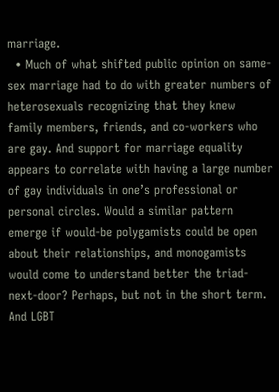marriage.
  • Much of what shifted public opinion on same-sex marriage had to do with greater numbers of heterosexuals recognizing that they knew family members, friends, and co-workers who are gay. And support for marriage equality appears to correlate with having a large number of gay individuals in one’s professional or personal circles. Would a similar pattern emerge if would-be polygamists could be open about their relationships, and monogamists would come to understand better the triad-next-door? Perhaps, but not in the short term. And LGBT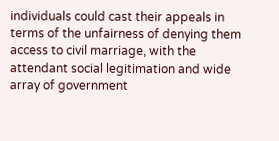individuals could cast their appeals in terms of the unfairness of denying them access to civil marriage, with the attendant social legitimation and wide array of government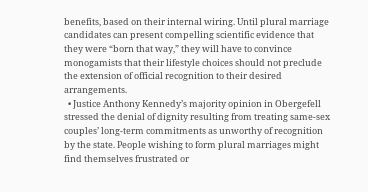benefits, based on their internal wiring. Until plural marriage candidates can present compelling scientific evidence that they were “born that way,” they will have to convince monogamists that their lifestyle choices should not preclude the extension of official recognition to their desired arrangements.
  • Justice Anthony Kennedy’s majority opinion in Obergefell stressed the denial of dignity resulting from treating same-sex couples’ long-term commitments as unworthy of recognition by the state. People wishing to form plural marriages might find themselves frustrated or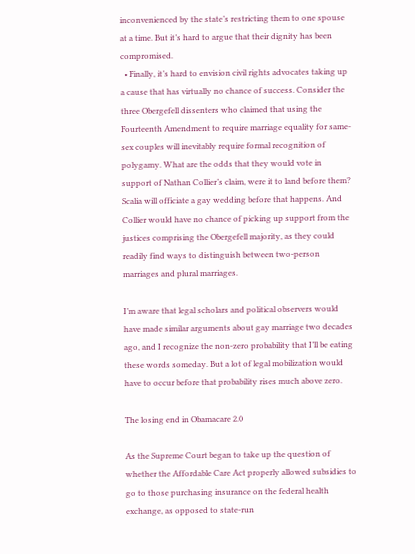inconvenienced by the state’s restricting them to one spouse at a time. But it’s hard to argue that their dignity has been compromised.
  • Finally, it’s hard to envision civil rights advocates taking up a cause that has virtually no chance of success. Consider the three Obergefell dissenters who claimed that using the Fourteenth Amendment to require marriage equality for same-sex couples will inevitably require formal recognition of polygamy. What are the odds that they would vote in support of Nathan Collier’s claim, were it to land before them? Scalia will officiate a gay wedding before that happens. And Collier would have no chance of picking up support from the justices comprising the Obergefell majority, as they could readily find ways to distinguish between two-person marriages and plural marriages.

I’m aware that legal scholars and political observers would have made similar arguments about gay marriage two decades ago, and I recognize the non-zero probability that I’ll be eating these words someday. But a lot of legal mobilization would have to occur before that probability rises much above zero.

The losing end in Obamacare 2.0

As the Supreme Court began to take up the question of whether the Affordable Care Act properly allowed subsidies to go to those purchasing insurance on the federal health exchange, as opposed to state-run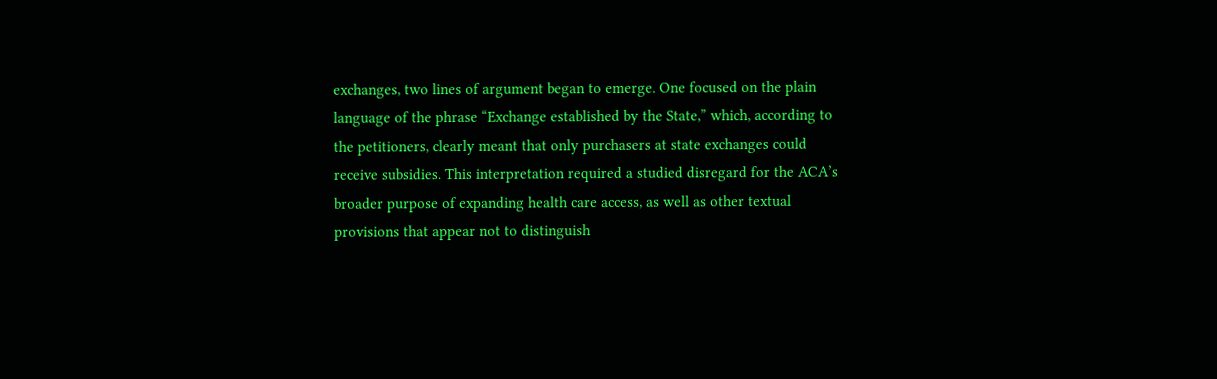exchanges, two lines of argument began to emerge. One focused on the plain language of the phrase “Exchange established by the State,” which, according to the petitioners, clearly meant that only purchasers at state exchanges could receive subsidies. This interpretation required a studied disregard for the ACA’s broader purpose of expanding health care access, as well as other textual provisions that appear not to distinguish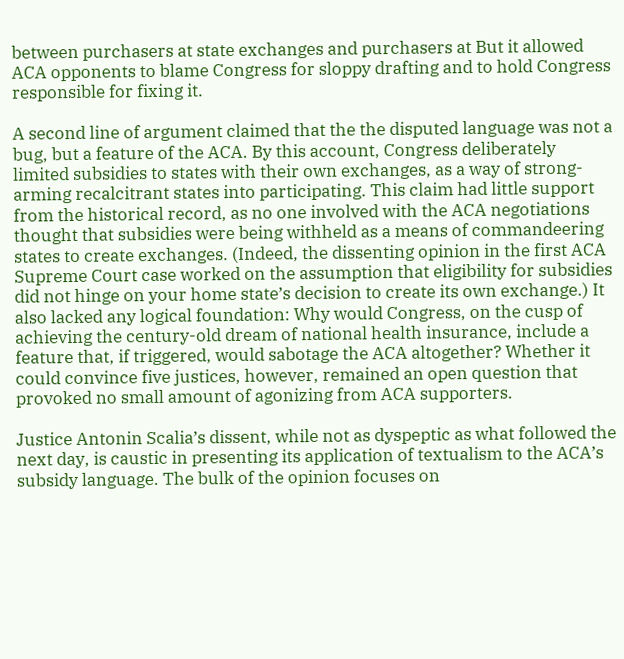between purchasers at state exchanges and purchasers at But it allowed ACA opponents to blame Congress for sloppy drafting and to hold Congress responsible for fixing it.

A second line of argument claimed that the the disputed language was not a bug, but a feature of the ACA. By this account, Congress deliberately limited subsidies to states with their own exchanges, as a way of strong-arming recalcitrant states into participating. This claim had little support from the historical record, as no one involved with the ACA negotiations thought that subsidies were being withheld as a means of commandeering states to create exchanges. (Indeed, the dissenting opinion in the first ACA Supreme Court case worked on the assumption that eligibility for subsidies did not hinge on your home state’s decision to create its own exchange.) It also lacked any logical foundation: Why would Congress, on the cusp of achieving the century-old dream of national health insurance, include a feature that, if triggered, would sabotage the ACA altogether? Whether it could convince five justices, however, remained an open question that provoked no small amount of agonizing from ACA supporters.

Justice Antonin Scalia’s dissent, while not as dyspeptic as what followed the next day, is caustic in presenting its application of textualism to the ACA’s subsidy language. The bulk of the opinion focuses on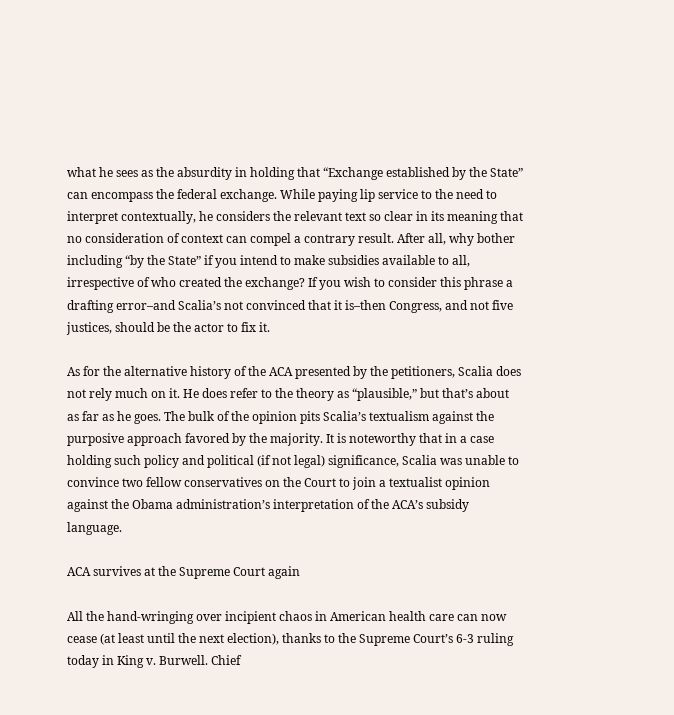what he sees as the absurdity in holding that “Exchange established by the State” can encompass the federal exchange. While paying lip service to the need to interpret contextually, he considers the relevant text so clear in its meaning that no consideration of context can compel a contrary result. After all, why bother including “by the State” if you intend to make subsidies available to all, irrespective of who created the exchange? If you wish to consider this phrase a drafting error–and Scalia’s not convinced that it is–then Congress, and not five justices, should be the actor to fix it.

As for the alternative history of the ACA presented by the petitioners, Scalia does not rely much on it. He does refer to the theory as “plausible,” but that’s about as far as he goes. The bulk of the opinion pits Scalia’s textualism against the purposive approach favored by the majority. It is noteworthy that in a case holding such policy and political (if not legal) significance, Scalia was unable to convince two fellow conservatives on the Court to join a textualist opinion against the Obama administration’s interpretation of the ACA’s subsidy language.

ACA survives at the Supreme Court again

All the hand-wringing over incipient chaos in American health care can now cease (at least until the next election), thanks to the Supreme Court’s 6-3 ruling today in King v. Burwell. Chief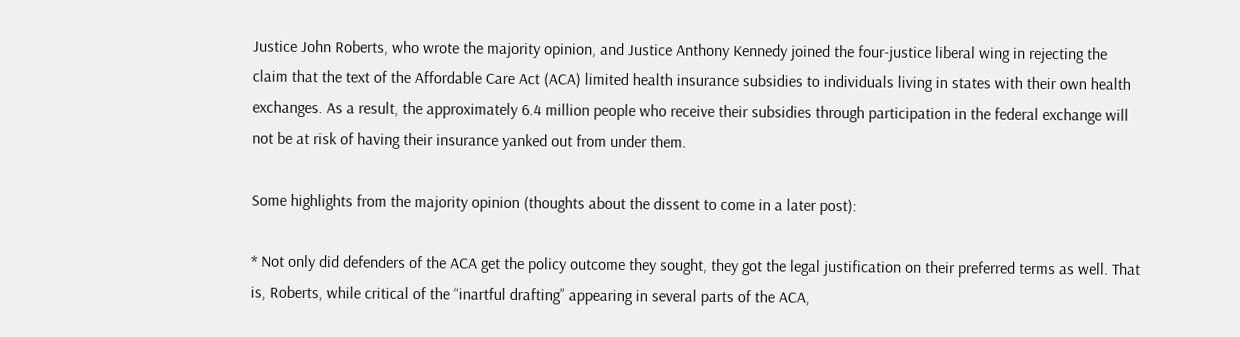Justice John Roberts, who wrote the majority opinion, and Justice Anthony Kennedy joined the four-justice liberal wing in rejecting the claim that the text of the Affordable Care Act (ACA) limited health insurance subsidies to individuals living in states with their own health exchanges. As a result, the approximately 6.4 million people who receive their subsidies through participation in the federal exchange will not be at risk of having their insurance yanked out from under them.

Some highlights from the majority opinion (thoughts about the dissent to come in a later post):

* Not only did defenders of the ACA get the policy outcome they sought, they got the legal justification on their preferred terms as well. That is, Roberts, while critical of the “inartful drafting” appearing in several parts of the ACA,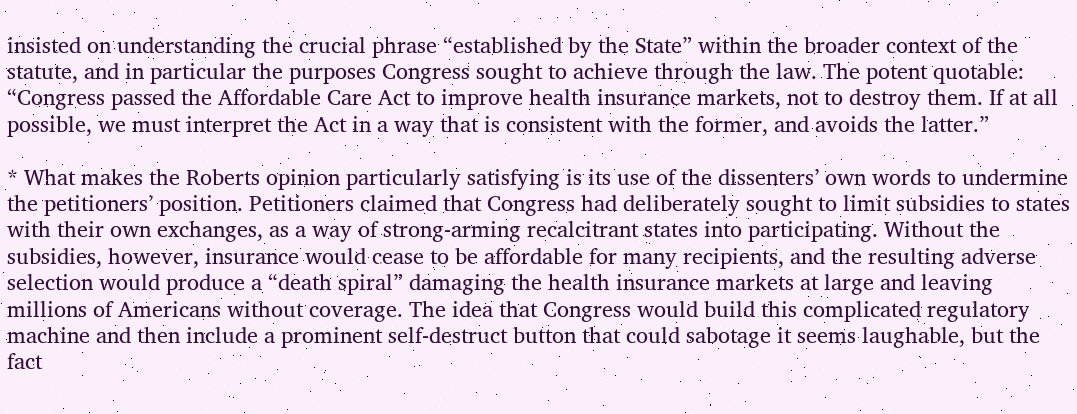insisted on understanding the crucial phrase “established by the State” within the broader context of the statute, and in particular the purposes Congress sought to achieve through the law. The potent quotable: “Congress passed the Affordable Care Act to improve health insurance markets, not to destroy them. If at all possible, we must interpret the Act in a way that is consistent with the former, and avoids the latter.”

* What makes the Roberts opinion particularly satisfying is its use of the dissenters’ own words to undermine the petitioners’ position. Petitioners claimed that Congress had deliberately sought to limit subsidies to states with their own exchanges, as a way of strong-arming recalcitrant states into participating. Without the subsidies, however, insurance would cease to be affordable for many recipients, and the resulting adverse selection would produce a “death spiral” damaging the health insurance markets at large and leaving millions of Americans without coverage. The idea that Congress would build this complicated regulatory machine and then include a prominent self-destruct button that could sabotage it seems laughable, but the fact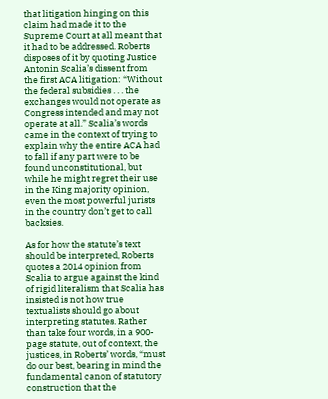that litigation hinging on this claim had made it to the Supreme Court at all meant that it had to be addressed. Roberts disposes of it by quoting Justice Antonin Scalia’s dissent from the first ACA litigation: “Without the federal subsidies . . . the exchanges would not operate as Congress intended and may not operate at all.” Scalia’s words came in the context of trying to explain why the entire ACA had to fall if any part were to be found unconstitutional, but while he might regret their use in the King majority opinion, even the most powerful jurists in the country don’t get to call backsies.

As for how the statute’s text should be interpreted, Roberts quotes a 2014 opinion from Scalia to argue against the kind of rigid literalism that Scalia has insisted is not how true textualists should go about interpreting statutes. Rather than take four words, in a 900-page statute, out of context, the justices, in Roberts’ words, “must do our best, bearing in mind the fundamental canon of statutory construction that the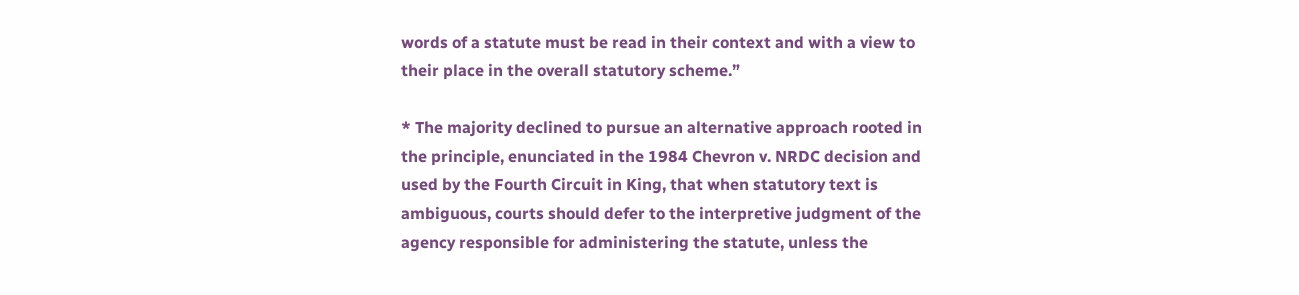words of a statute must be read in their context and with a view to their place in the overall statutory scheme.”

* The majority declined to pursue an alternative approach rooted in the principle, enunciated in the 1984 Chevron v. NRDC decision and used by the Fourth Circuit in King, that when statutory text is ambiguous, courts should defer to the interpretive judgment of the agency responsible for administering the statute, unless the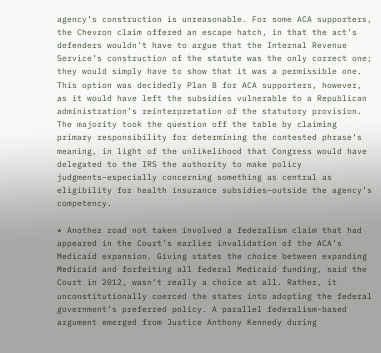agency’s construction is unreasonable. For some ACA supporters, the Chevron claim offered an escape hatch, in that the act’s defenders wouldn’t have to argue that the Internal Revenue Service’s construction of the statute was the only correct one; they would simply have to show that it was a permissible one. This option was decidedly Plan B for ACA supporters, however, as it would have left the subsidies vulnerable to a Republican administration’s reinterpretation of the statutory provision. The majority took the question off the table by claiming primary responsibility for determining the contested phrase’s meaning, in light of the unlikelihood that Congress would have delegated to the IRS the authority to make policy judgments–especially concerning something as central as eligibility for health insurance subsidies–outside the agency’s competency.

* Another road not taken involved a federalism claim that had appeared in the Court’s earlier invalidation of the ACA’s Medicaid expansion. Giving states the choice between expanding Medicaid and forfeiting all federal Medicaid funding, said the Court in 2012, wasn’t really a choice at all. Rather, it unconstitutionally coerced the states into adopting the federal government’s preferred policy. A parallel federalism-based argument emerged from Justice Anthony Kennedy during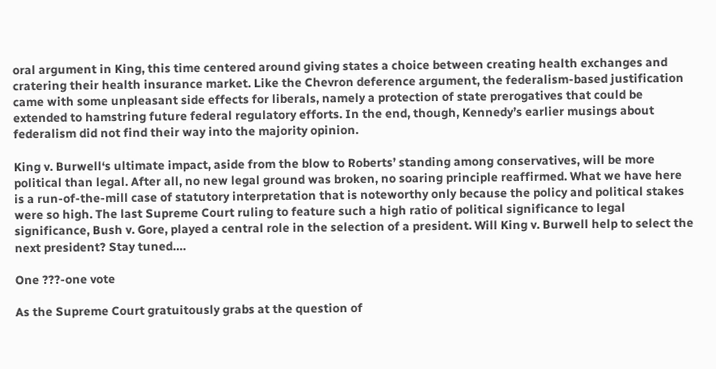oral argument in King, this time centered around giving states a choice between creating health exchanges and cratering their health insurance market. Like the Chevron deference argument, the federalism-based justification came with some unpleasant side effects for liberals, namely a protection of state prerogatives that could be extended to hamstring future federal regulatory efforts. In the end, though, Kennedy’s earlier musings about federalism did not find their way into the majority opinion.

King v. Burwell‘s ultimate impact, aside from the blow to Roberts’ standing among conservatives, will be more political than legal. After all, no new legal ground was broken, no soaring principle reaffirmed. What we have here is a run-of-the-mill case of statutory interpretation that is noteworthy only because the policy and political stakes were so high. The last Supreme Court ruling to feature such a high ratio of political significance to legal significance, Bush v. Gore, played a central role in the selection of a president. Will King v. Burwell help to select the next president? Stay tuned….

One ???-one vote

As the Supreme Court gratuitously grabs at the question of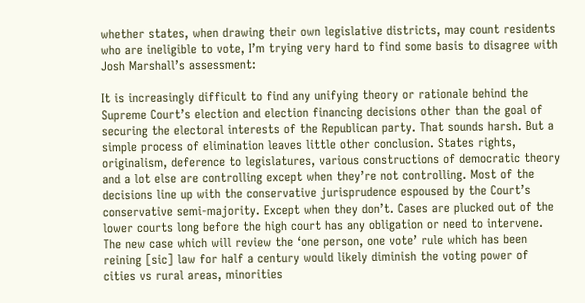whether states, when drawing their own legislative districts, may count residents who are ineligible to vote, I’m trying very hard to find some basis to disagree with Josh Marshall’s assessment:

It is increasingly difficult to find any unifying theory or rationale behind the Supreme Court’s election and election financing decisions other than the goal of securing the electoral interests of the Republican party. That sounds harsh. But a simple process of elimination leaves little other conclusion. States rights, originalism, deference to legislatures, various constructions of democratic theory and a lot else are controlling except when they’re not controlling. Most of the decisions line up with the conservative jurisprudence espoused by the Court’s conservative semi-majority. Except when they don’t. Cases are plucked out of the lower courts long before the high court has any obligation or need to intervene. The new case which will review the ‘one person, one vote’ rule which has been reining [sic] law for half a century would likely diminish the voting power of cities vs rural areas, minorities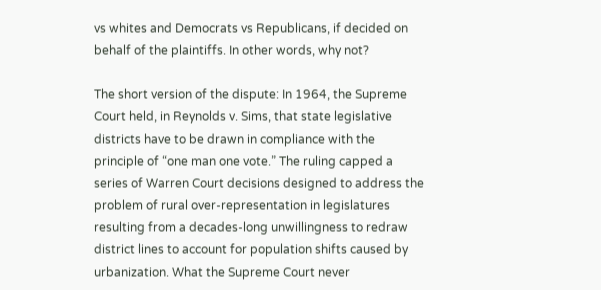vs whites and Democrats vs Republicans, if decided on behalf of the plaintiffs. In other words, why not?

The short version of the dispute: In 1964, the Supreme Court held, in Reynolds v. Sims, that state legislative districts have to be drawn in compliance with the principle of “one man one vote.” The ruling capped a series of Warren Court decisions designed to address the problem of rural over-representation in legislatures resulting from a decades-long unwillingness to redraw district lines to account for population shifts caused by urbanization. What the Supreme Court never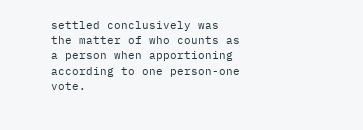settled conclusively was the matter of who counts as a person when apportioning according to one person-one vote.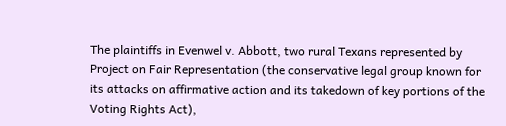The plaintiffs in Evenwel v. Abbott, two rural Texans represented by Project on Fair Representation (the conservative legal group known for its attacks on affirmative action and its takedown of key portions of the Voting Rights Act),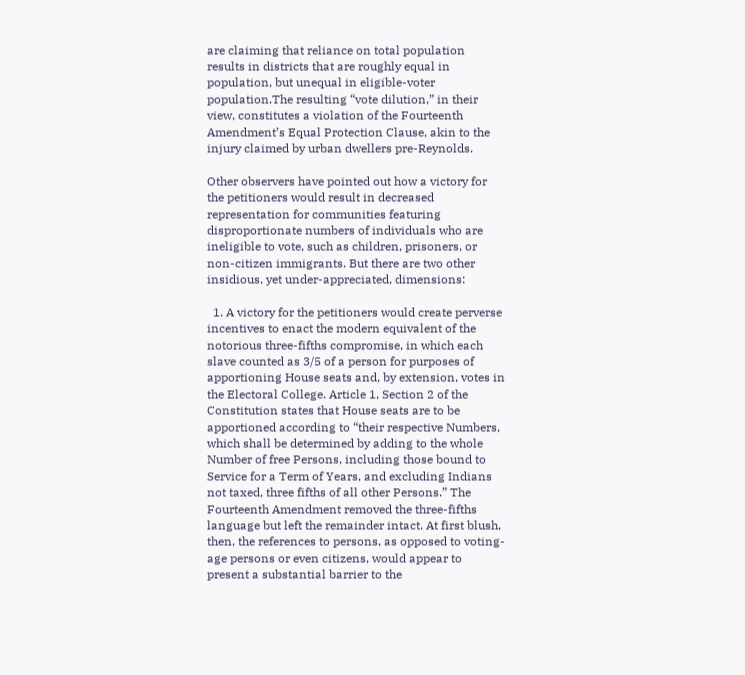are claiming that reliance on total population results in districts that are roughly equal in population, but unequal in eligible-voter population.The resulting “vote dilution,” in their view, constitutes a violation of the Fourteenth Amendment’s Equal Protection Clause, akin to the injury claimed by urban dwellers pre-Reynolds.

Other observers have pointed out how a victory for the petitioners would result in decreased representation for communities featuring disproportionate numbers of individuals who are ineligible to vote, such as children, prisoners, or non-citizen immigrants. But there are two other insidious, yet under-appreciated, dimensions:

  1. A victory for the petitioners would create perverse incentives to enact the modern equivalent of the notorious three-fifths compromise, in which each slave counted as 3/5 of a person for purposes of apportioning House seats and, by extension, votes in the Electoral College. Article 1, Section 2 of the Constitution states that House seats are to be apportioned according to “their respective Numbers, which shall be determined by adding to the whole Number of free Persons, including those bound to Service for a Term of Years, and excluding Indians not taxed, three fifths of all other Persons.” The Fourteenth Amendment removed the three-fifths language but left the remainder intact. At first blush, then, the references to persons, as opposed to voting-age persons or even citizens, would appear to present a substantial barrier to the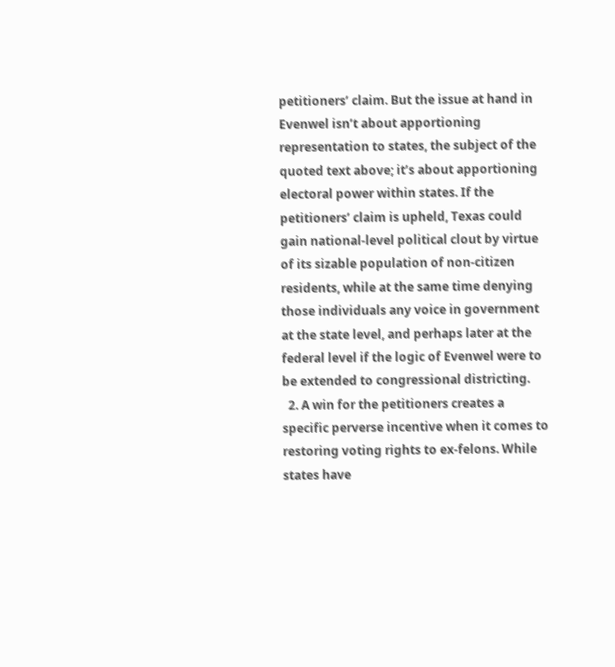petitioners’ claim. But the issue at hand in Evenwel isn’t about apportioning representation to states, the subject of the quoted text above; it’s about apportioning electoral power within states. If the petitioners’ claim is upheld, Texas could gain national-level political clout by virtue of its sizable population of non-citizen residents, while at the same time denying those individuals any voice in government at the state level, and perhaps later at the federal level if the logic of Evenwel were to be extended to congressional districting.
  2. A win for the petitioners creates a specific perverse incentive when it comes to restoring voting rights to ex-felons. While states have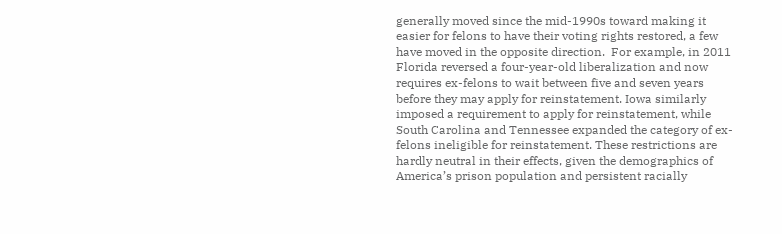generally moved since the mid-1990s toward making it easier for felons to have their voting rights restored, a few have moved in the opposite direction.  For example, in 2011 Florida reversed a four-year-old liberalization and now requires ex-felons to wait between five and seven years before they may apply for reinstatement. Iowa similarly imposed a requirement to apply for reinstatement, while South Carolina and Tennessee expanded the category of ex-felons ineligible for reinstatement. These restrictions are hardly neutral in their effects, given the demographics of America’s prison population and persistent racially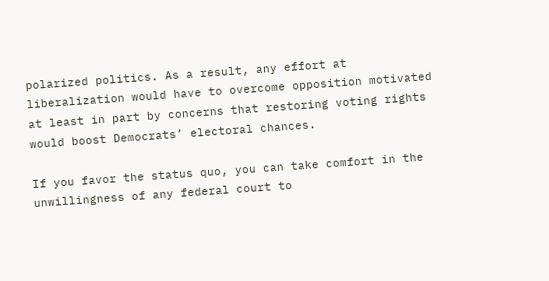polarized politics. As a result, any effort at liberalization would have to overcome opposition motivated at least in part by concerns that restoring voting rights would boost Democrats’ electoral chances.

If you favor the status quo, you can take comfort in the unwillingness of any federal court to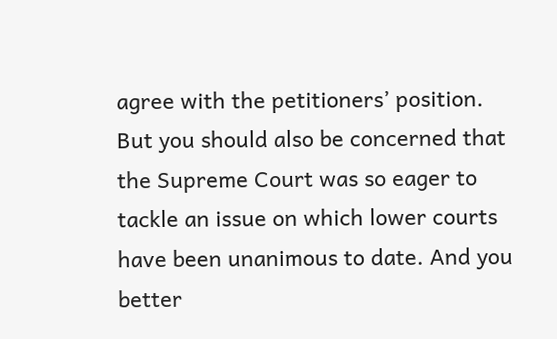agree with the petitioners’ position. But you should also be concerned that the Supreme Court was so eager to tackle an issue on which lower courts have been unanimous to date. And you better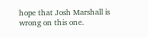hope that Josh Marshall is wrong on this one.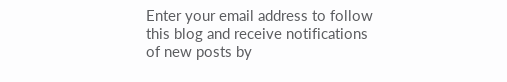Enter your email address to follow this blog and receive notifications of new posts by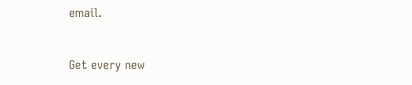email.


Get every new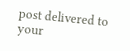post delivered to your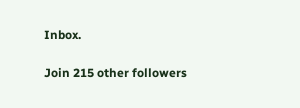Inbox.

Join 215 other followers